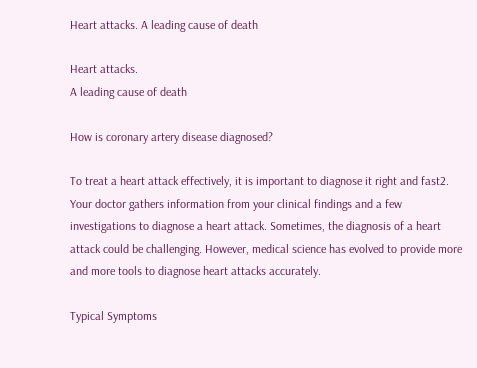Heart attacks. A leading cause of death

Heart attacks.
A leading cause of death

How is coronary artery disease diagnosed?

To treat a heart attack effectively, it is important to diagnose it right and fast2. Your doctor gathers information from your clinical findings and a few investigations to diagnose a heart attack. Sometimes, the diagnosis of a heart attack could be challenging. However, medical science has evolved to provide more and more tools to diagnose heart attacks accurately.

Typical Symptoms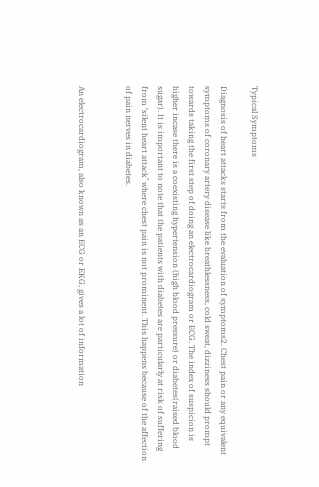Typical Symptoms

Diagnosis of heart attacks starts from the evaluation of symptoms2. Chest pain or any equivalent symptoms of coronary artery disease like breathlessness, cold sweat, dizziness should prompt towards taking the first step of doing an electrocardiogram or ECG. The index of suspicion is higher incase there is a coexisting hypertension (high blood pressure) or diabetes(raised blood sugar). It is important to note that the patients with diabetes are particularly at risk of suffering from ‘silent heart attack’ where chest pain is not prominent. This happens because of the affection of pain nerves in diabetes.


An electrocardiogram, also known as an ECG or EKG, gives a lot of information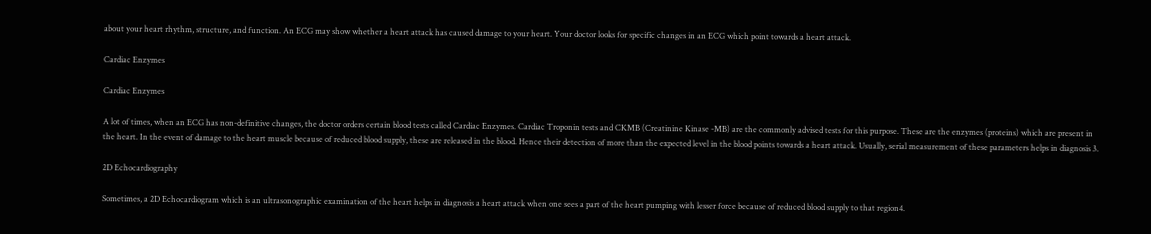about your heart rhythm, structure, and function. An ECG may show whether a heart attack has caused damage to your heart. Your doctor looks for specific changes in an ECG which point towards a heart attack.

Cardiac Enzymes

Cardiac Enzymes

A lot of times, when an ECG has non-definitive changes, the doctor orders certain blood tests called Cardiac Enzymes. Cardiac Troponin tests and CKMB (Creatinine Kinase -MB) are the commonly advised tests for this purpose. These are the enzymes (proteins) which are present in the heart. In the event of damage to the heart muscle because of reduced blood supply, these are released in the blood. Hence their detection of more than the expected level in the blood points towards a heart attack. Usually, serial measurement of these parameters helps in diagnosis 3.

2D Echocardiography

Sometimes, a 2D Echocardiogram which is an ultrasonographic examination of the heart helps in diagnosis a heart attack when one sees a part of the heart pumping with lesser force because of reduced blood supply to that region4.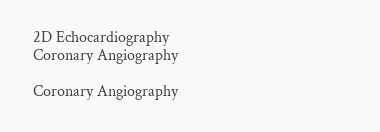2D Echocardiography
Coronary Angiography

Coronary Angiography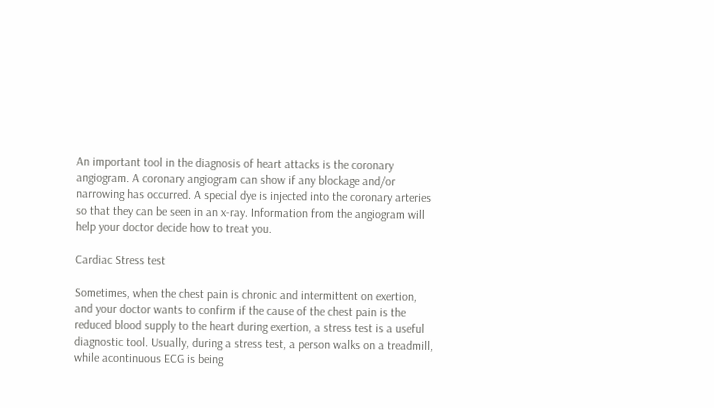An important tool in the diagnosis of heart attacks is the coronary angiogram. A coronary angiogram can show if any blockage and/or narrowing has occurred. A special dye is injected into the coronary arteries so that they can be seen in an x-ray. Information from the angiogram will help your doctor decide how to treat you.

Cardiac Stress test

Sometimes, when the chest pain is chronic and intermittent on exertion, and your doctor wants to confirm if the cause of the chest pain is the reduced blood supply to the heart during exertion, a stress test is a useful diagnostic tool. Usually, during a stress test, a person walks on a treadmill, while acontinuous ECG is being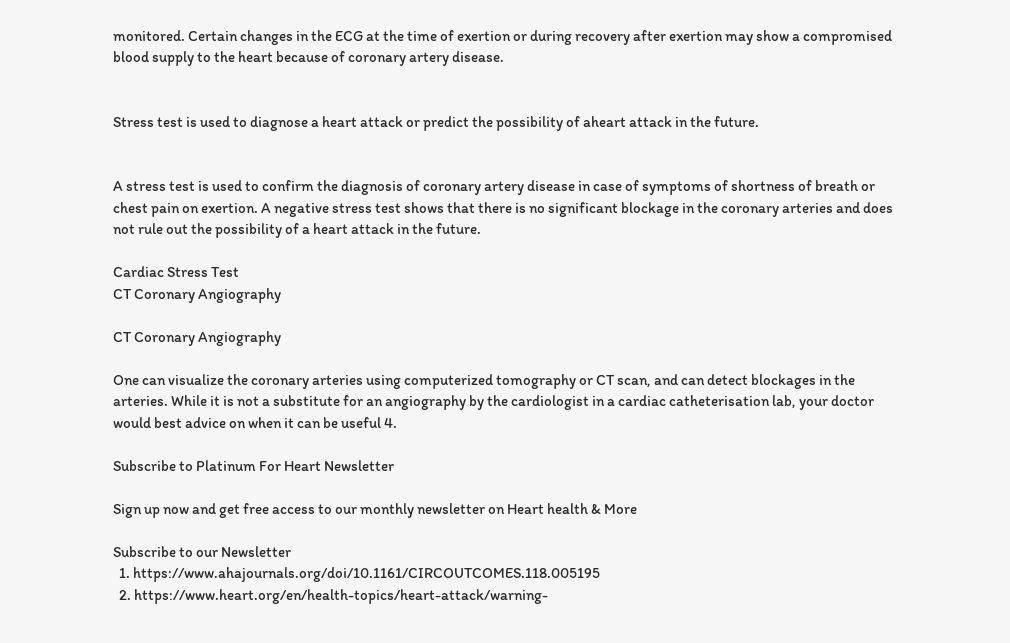monitored. Certain changes in the ECG at the time of exertion or during recovery after exertion may show a compromised blood supply to the heart because of coronary artery disease.


Stress test is used to diagnose a heart attack or predict the possibility of aheart attack in the future.


A stress test is used to confirm the diagnosis of coronary artery disease in case of symptoms of shortness of breath or chest pain on exertion. A negative stress test shows that there is no significant blockage in the coronary arteries and does not rule out the possibility of a heart attack in the future.

Cardiac Stress Test
CT Coronary Angiography

CT Coronary Angiography

One can visualize the coronary arteries using computerized tomography or CT scan, and can detect blockages in the arteries. While it is not a substitute for an angiography by the cardiologist in a cardiac catheterisation lab, your doctor would best advice on when it can be useful 4.

Subscribe to Platinum For Heart Newsletter

Sign up now and get free access to our monthly newsletter on Heart health & More

Subscribe to our Newsletter
  1. https://www.ahajournals.org/doi/10.1161/CIRCOUTCOMES.118.005195
  2. https://www.heart.org/en/health-topics/heart-attack/warning-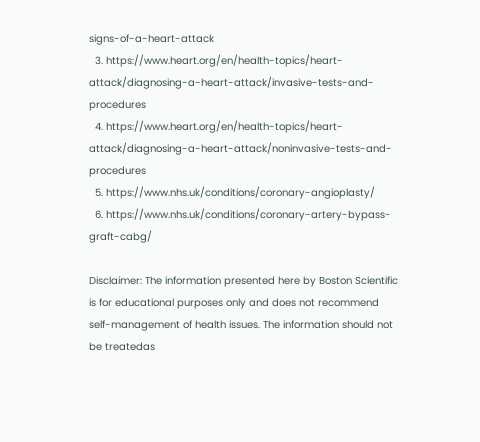signs-of-a-heart-attack
  3. https://www.heart.org/en/health-topics/heart-attack/diagnosing-a-heart-attack/invasive-tests-and-procedures
  4. https://www.heart.org/en/health-topics/heart-attack/diagnosing-a-heart-attack/noninvasive-tests-and-procedures
  5. https://www.nhs.uk/conditions/coronary-angioplasty/
  6. https://www.nhs.uk/conditions/coronary-artery-bypass-graft-cabg/

Disclaimer: The information presented here by Boston Scientific is for educational purposes only and does not recommend self-management of health issues. The information should not be treatedas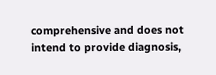comprehensive and does not intend to provide diagnosis,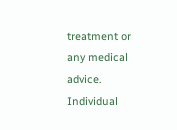treatment or any medical advice. Individual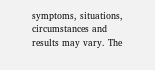symptoms, situations, circumstances and results may vary. The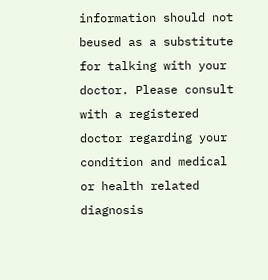information should not beused as a substitute for talking with your doctor. Please consult with a registered doctor regarding your condition and medical or health related diagnosis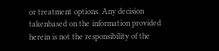or treatment options. Any decision takenbased on the information provided herein is not the responsibility of the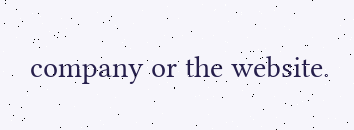company or the website.